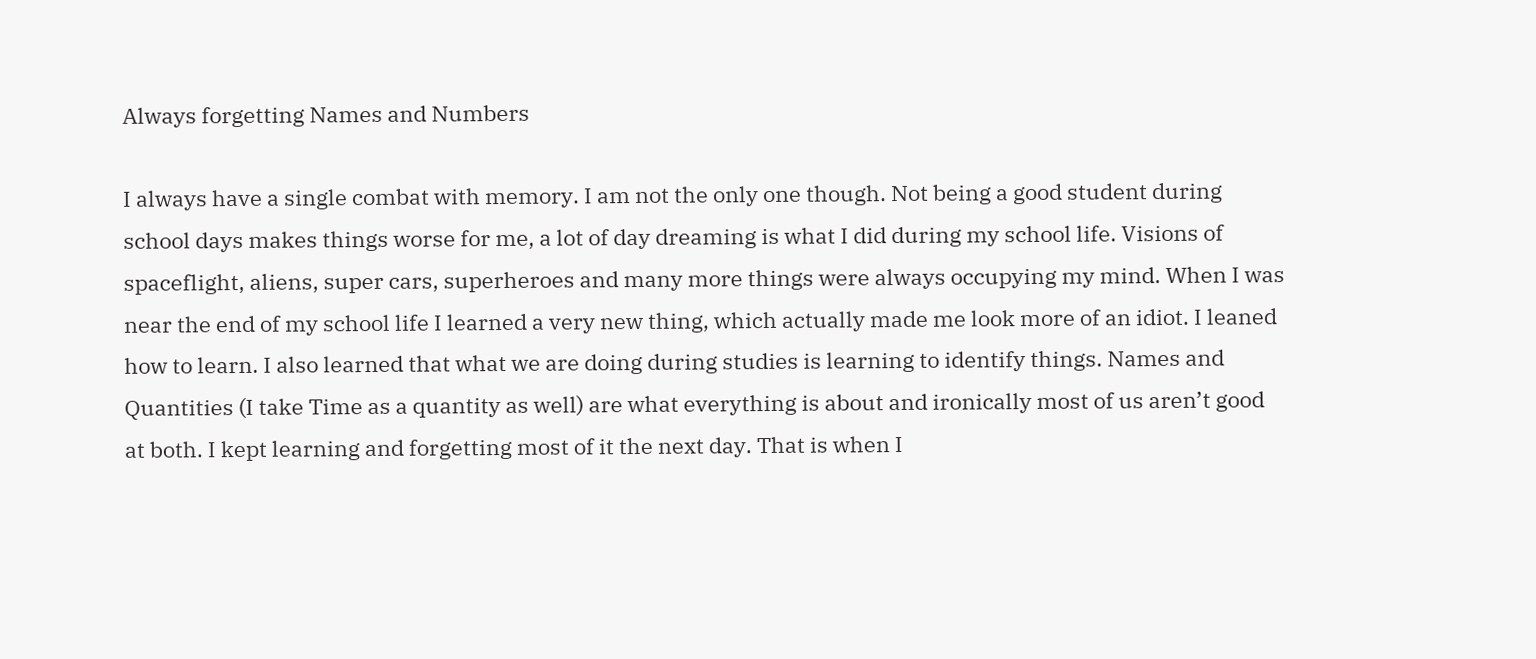Always forgetting Names and Numbers

I always have a single combat with memory. I am not the only one though. Not being a good student during school days makes things worse for me, a lot of day dreaming is what I did during my school life. Visions of spaceflight, aliens, super cars, superheroes and many more things were always occupying my mind. When I was near the end of my school life I learned a very new thing, which actually made me look more of an idiot. I leaned how to learn. I also learned that what we are doing during studies is learning to identify things. Names and Quantities (I take Time as a quantity as well) are what everything is about and ironically most of us aren’t good at both. I kept learning and forgetting most of it the next day. That is when I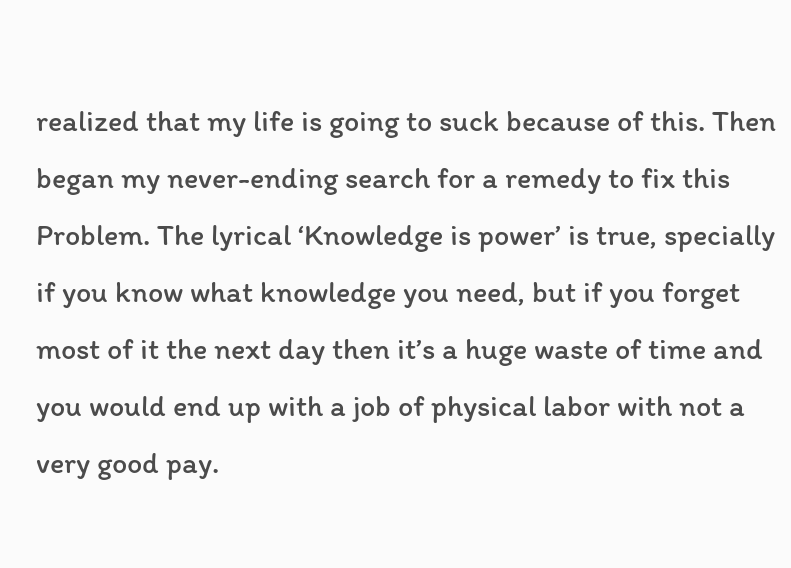realized that my life is going to suck because of this. Then began my never-ending search for a remedy to fix this Problem. The lyrical ‘Knowledge is power’ is true, specially if you know what knowledge you need, but if you forget most of it the next day then it’s a huge waste of time and you would end up with a job of physical labor with not a very good pay.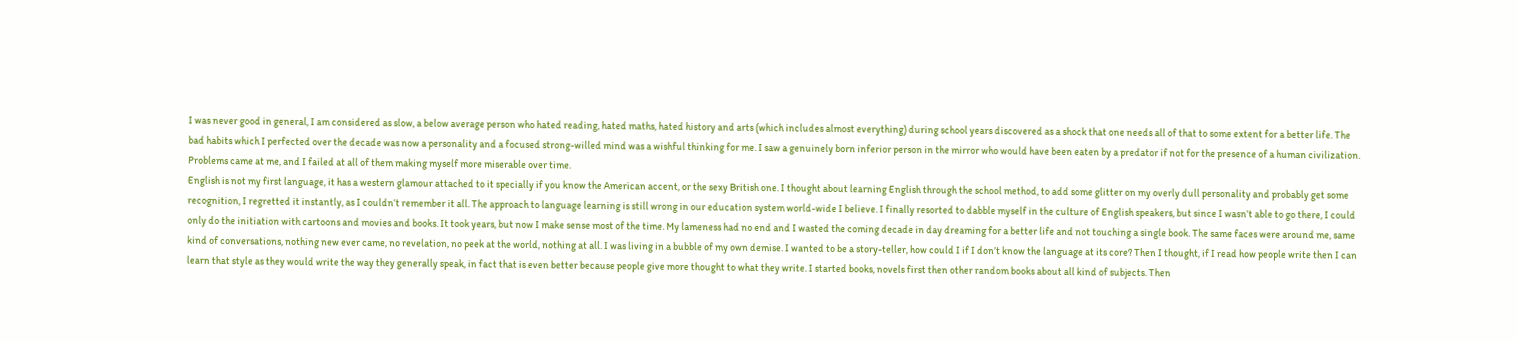I was never good in general, I am considered as slow, a below average person who hated reading, hated maths, hated history and arts (which includes almost everything) during school years discovered as a shock that one needs all of that to some extent for a better life. The bad habits which I perfected over the decade was now a personality and a focused strong-willed mind was a wishful thinking for me. I saw a genuinely born inferior person in the mirror who would have been eaten by a predator if not for the presence of a human civilization. Problems came at me, and I failed at all of them making myself more miserable over time.
English is not my first language, it has a western glamour attached to it specially if you know the American accent, or the sexy British one. I thought about learning English through the school method, to add some glitter on my overly dull personality and probably get some recognition, I regretted it instantly, as I couldn’t remember it all. The approach to language learning is still wrong in our education system world-wide I believe. I finally resorted to dabble myself in the culture of English speakers, but since I wasn’t able to go there, I could only do the initiation with cartoons and movies and books. It took years, but now I make sense most of the time. My lameness had no end and I wasted the coming decade in day dreaming for a better life and not touching a single book. The same faces were around me, same kind of conversations, nothing new ever came, no revelation, no peek at the world, nothing at all. I was living in a bubble of my own demise. I wanted to be a story-teller, how could I if I don’t know the language at its core? Then I thought, if I read how people write then I can learn that style as they would write the way they generally speak, in fact that is even better because people give more thought to what they write. I started books, novels first then other random books about all kind of subjects. Then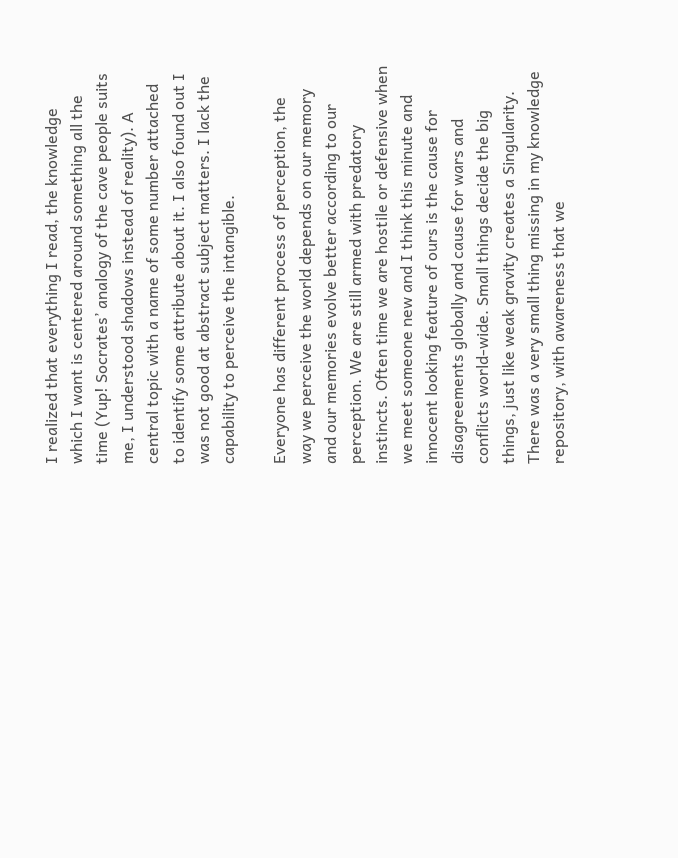I realized that everything I read, the knowledge which I want is centered around something all the time (Yup! Socrates’ analogy of the cave people suits me, I understood shadows instead of reality). A central topic with a name of some number attached to identify some attribute about it. I also found out I was not good at abstract subject matters. I lack the capability to perceive the intangible.

Everyone has different process of perception, the way we perceive the world depends on our memory and our memories evolve better according to our perception. We are still armed with predatory instincts. Often time we are hostile or defensive when we meet someone new and I think this minute and innocent looking feature of ours is the cause for disagreements globally and cause for wars and conflicts world-wide. Small things decide the big things, just like weak gravity creates a Singularity. There was a very small thing missing in my knowledge repository, with awareness that we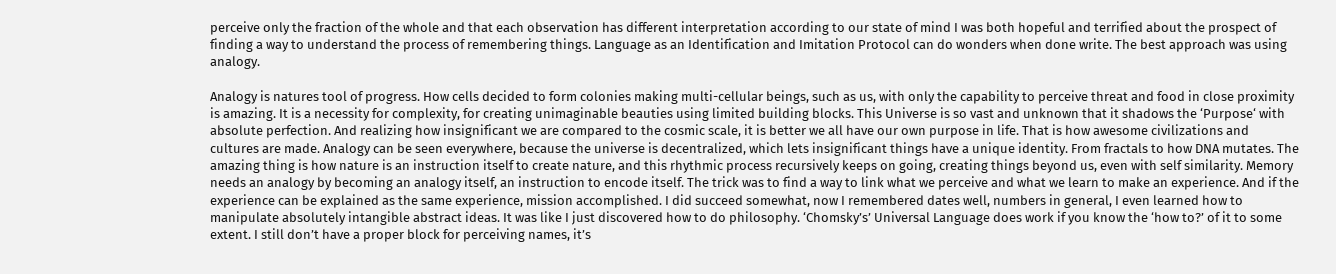perceive only the fraction of the whole and that each observation has different interpretation according to our state of mind I was both hopeful and terrified about the prospect of finding a way to understand the process of remembering things. Language as an Identification and Imitation Protocol can do wonders when done write. The best approach was using analogy.

Analogy is natures tool of progress. How cells decided to form colonies making multi-cellular beings, such as us, with only the capability to perceive threat and food in close proximity is amazing. It is a necessity for complexity, for creating unimaginable beauties using limited building blocks. This Universe is so vast and unknown that it shadows the ‘Purpose‘ with absolute perfection. And realizing how insignificant we are compared to the cosmic scale, it is better we all have our own purpose in life. That is how awesome civilizations and cultures are made. Analogy can be seen everywhere, because the universe is decentralized, which lets insignificant things have a unique identity. From fractals to how DNA mutates. The amazing thing is how nature is an instruction itself to create nature, and this rhythmic process recursively keeps on going, creating things beyond us, even with self similarity. Memory needs an analogy by becoming an analogy itself, an instruction to encode itself. The trick was to find a way to link what we perceive and what we learn to make an experience. And if the experience can be explained as the same experience, mission accomplished. I did succeed somewhat, now I remembered dates well, numbers in general, I even learned how to manipulate absolutely intangible abstract ideas. It was like I just discovered how to do philosophy. ‘Chomsky’s’ Universal Language does work if you know the ‘how to?’ of it to some extent. I still don’t have a proper block for perceiving names, it’s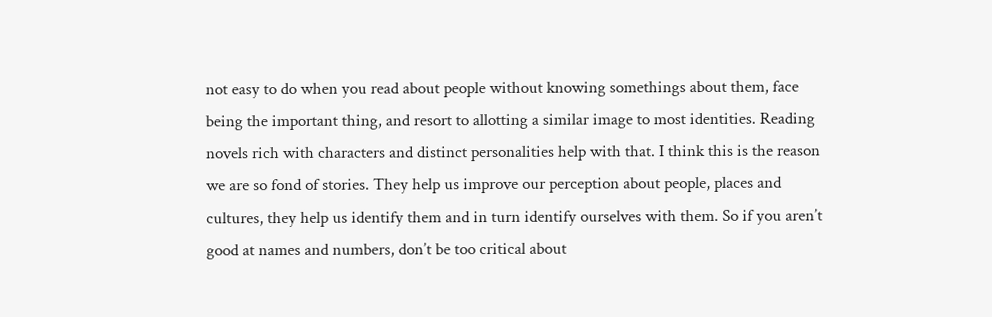not easy to do when you read about people without knowing somethings about them, face being the important thing, and resort to allotting a similar image to most identities. Reading novels rich with characters and distinct personalities help with that. I think this is the reason we are so fond of stories. They help us improve our perception about people, places and cultures, they help us identify them and in turn identify ourselves with them. So if you aren’t good at names and numbers, don’t be too critical about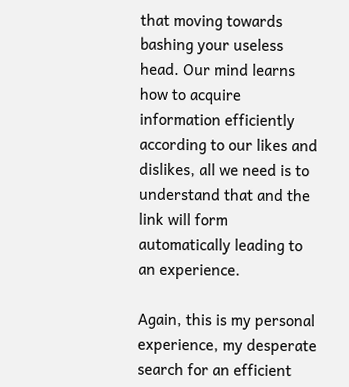that moving towards bashing your useless head. Our mind learns how to acquire information efficiently according to our likes and dislikes, all we need is to understand that and the link will form automatically leading to an experience.

Again, this is my personal experience, my desperate search for an efficient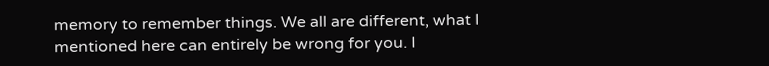memory to remember things. We all are different, what I mentioned here can entirely be wrong for you. I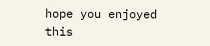hope you enjoyed this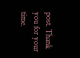post. Thank you for your time.